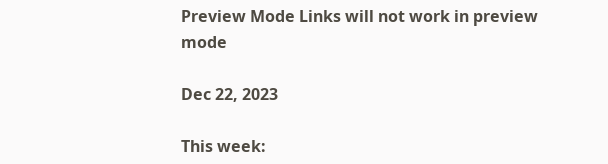Preview Mode Links will not work in preview mode

Dec 22, 2023

This week: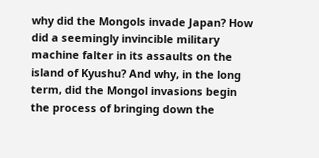why did the Mongols invade Japan? How did a seemingly invincible military machine falter in its assaults on the island of Kyushu? And why, in the long term, did the Mongol invasions begin the process of bringing down the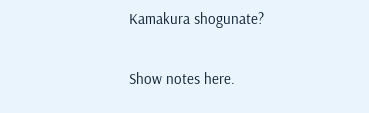Kamakura shogunate?

Show notes here.